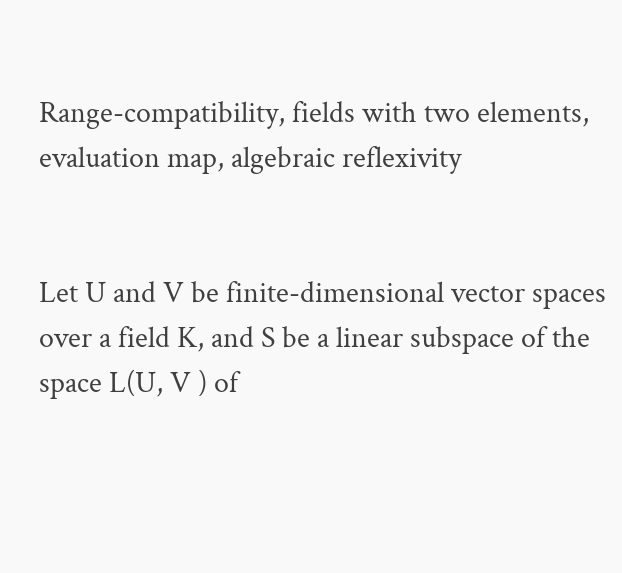Range-compatibility, fields with two elements, evaluation map, algebraic reflexivity


Let U and V be finite-dimensional vector spaces over a field K, and S be a linear subspace of the space L(U, V ) of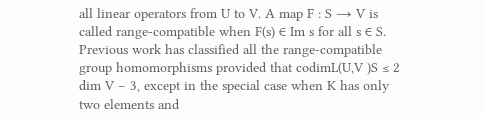all linear operators from U to V. A map F : S → V is called range-compatible when F(s) ∈ Im s for all s ∈ S. Previous work has classified all the range-compatible group homomorphisms provided that codimL(U,V )S ≤ 2 dim V − 3, except in the special case when K has only two elements and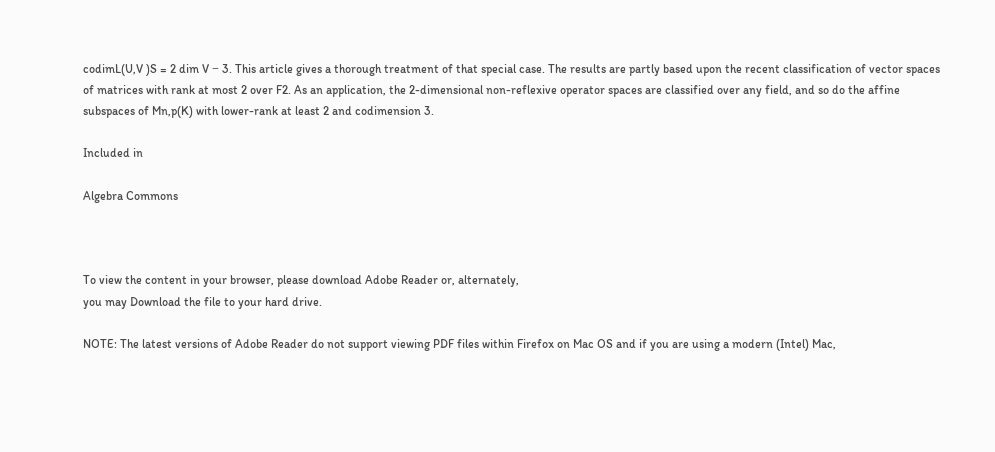codimL(U,V )S = 2 dim V − 3. This article gives a thorough treatment of that special case. The results are partly based upon the recent classification of vector spaces of matrices with rank at most 2 over F2. As an application, the 2-dimensional non-reflexive operator spaces are classified over any field, and so do the affine subspaces of Mn,p(K) with lower-rank at least 2 and codimension 3.

Included in

Algebra Commons



To view the content in your browser, please download Adobe Reader or, alternately,
you may Download the file to your hard drive.

NOTE: The latest versions of Adobe Reader do not support viewing PDF files within Firefox on Mac OS and if you are using a modern (Intel) Mac,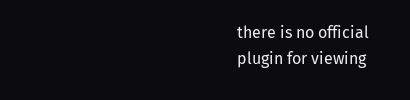there is no official plugin for viewing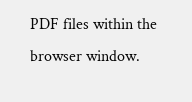PDF files within the browser window.